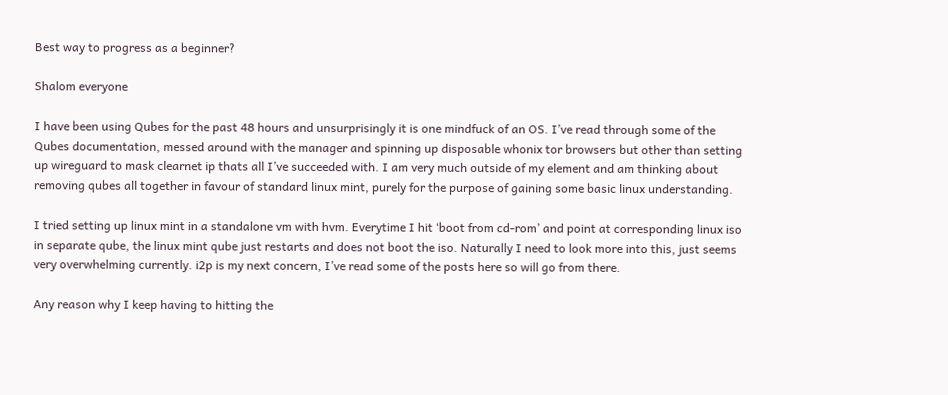Best way to progress as a beginner?

Shalom everyone

I have been using Qubes for the past 48 hours and unsurprisingly it is one mindfuck of an OS. I’ve read through some of the Qubes documentation, messed around with the manager and spinning up disposable whonix tor browsers but other than setting up wireguard to mask clearnet ip thats all I’ve succeeded with. I am very much outside of my element and am thinking about removing qubes all together in favour of standard linux mint, purely for the purpose of gaining some basic linux understanding.

I tried setting up linux mint in a standalone vm with hvm. Everytime I hit ‘boot from cd-rom’ and point at corresponding linux iso in separate qube, the linux mint qube just restarts and does not boot the iso. Naturally I need to look more into this, just seems very overwhelming currently. i2p is my next concern, I’ve read some of the posts here so will go from there.

Any reason why I keep having to hitting the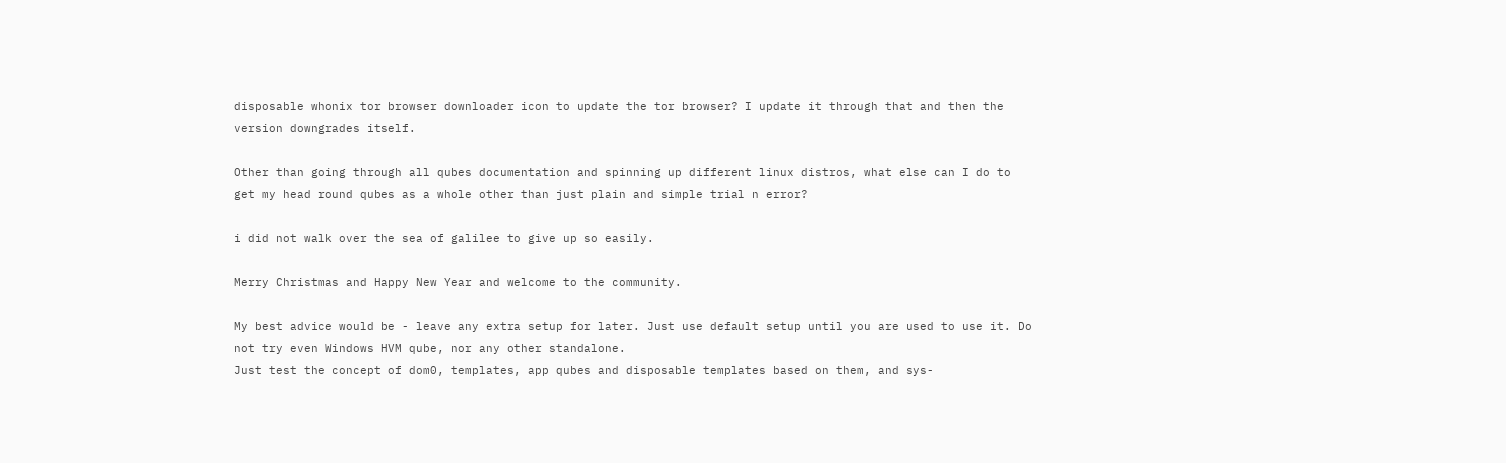disposable whonix tor browser downloader icon to update the tor browser? I update it through that and then the version downgrades itself.

Other than going through all qubes documentation and spinning up different linux distros, what else can I do to get my head round qubes as a whole other than just plain and simple trial n error?

i did not walk over the sea of galilee to give up so easily.

Merry Christmas and Happy New Year and welcome to the community.

My best advice would be - leave any extra setup for later. Just use default setup until you are used to use it. Do not try even Windows HVM qube, nor any other standalone.
Just test the concept of dom0, templates, app qubes and disposable templates based on them, and sys-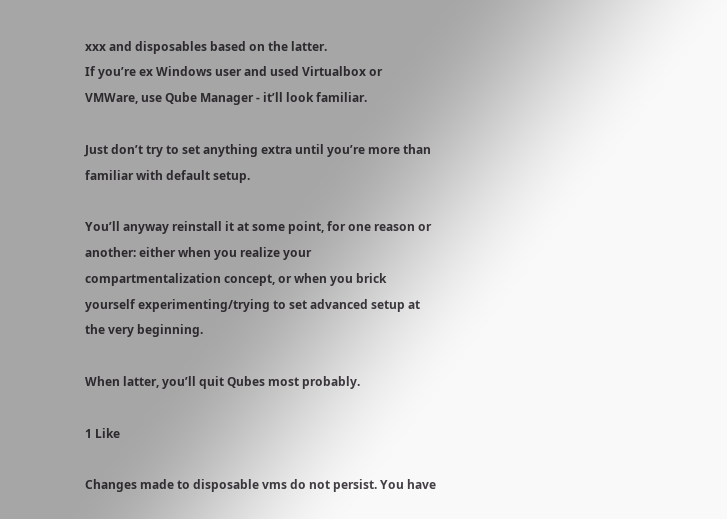xxx and disposables based on the latter.
If you’re ex Windows user and used Virtualbox or VMWare, use Qube Manager - it’ll look familiar.

Just don’t try to set anything extra until you’re more than familiar with default setup.

You’ll anyway reinstall it at some point, for one reason or another: either when you realize your compartmentalization concept, or when you brick yourself experimenting/trying to set advanced setup at the very beginning.

When latter, you’ll quit Qubes most probably.

1 Like

Changes made to disposable vms do not persist. You have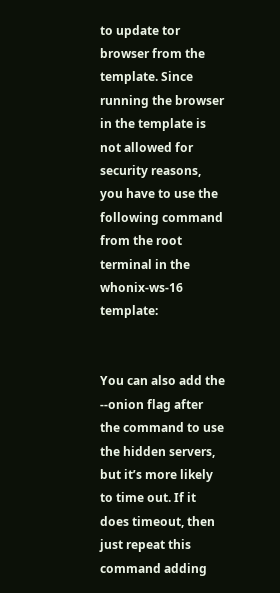to update tor browser from the template. Since running the browser in the template is not allowed for security reasons, you have to use the following command from the root terminal in the whonix-ws-16 template:


You can also add the --onion flag after the command to use the hidden servers, but it’s more likely to time out. If it does timeout, then just repeat this command adding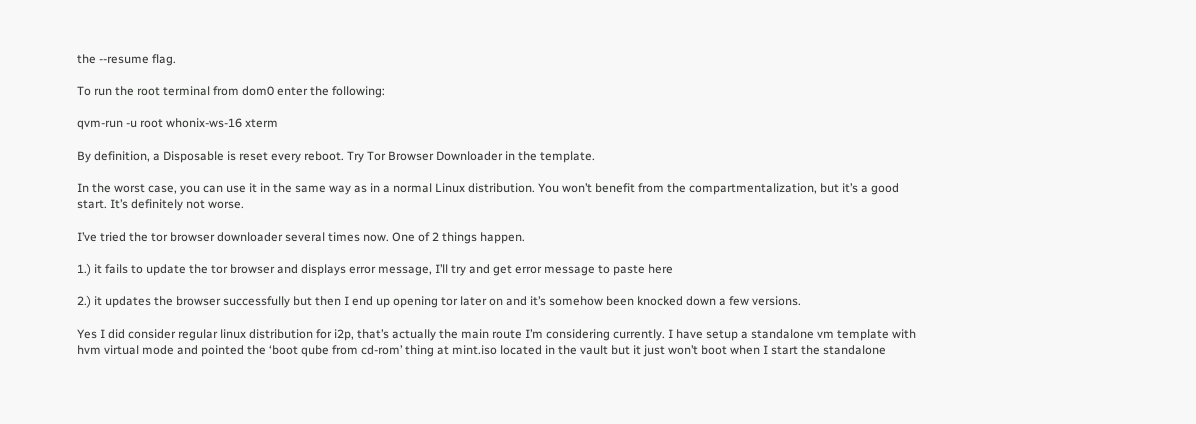the --resume flag.

To run the root terminal from dom0 enter the following:

qvm-run -u root whonix-ws-16 xterm

By definition, a Disposable is reset every reboot. Try Tor Browser Downloader in the template.

In the worst case, you can use it in the same way as in a normal Linux distribution. You won’t benefit from the compartmentalization, but it’s a good start. It’s definitely not worse.

I’ve tried the tor browser downloader several times now. One of 2 things happen.

1.) it fails to update the tor browser and displays error message, I’ll try and get error message to paste here

2.) it updates the browser successfully but then I end up opening tor later on and it’s somehow been knocked down a few versions.

Yes I did consider regular linux distribution for i2p, that’s actually the main route I’m considering currently. I have setup a standalone vm template with hvm virtual mode and pointed the ‘boot qube from cd-rom’ thing at mint.iso located in the vault but it just won’t boot when I start the standalone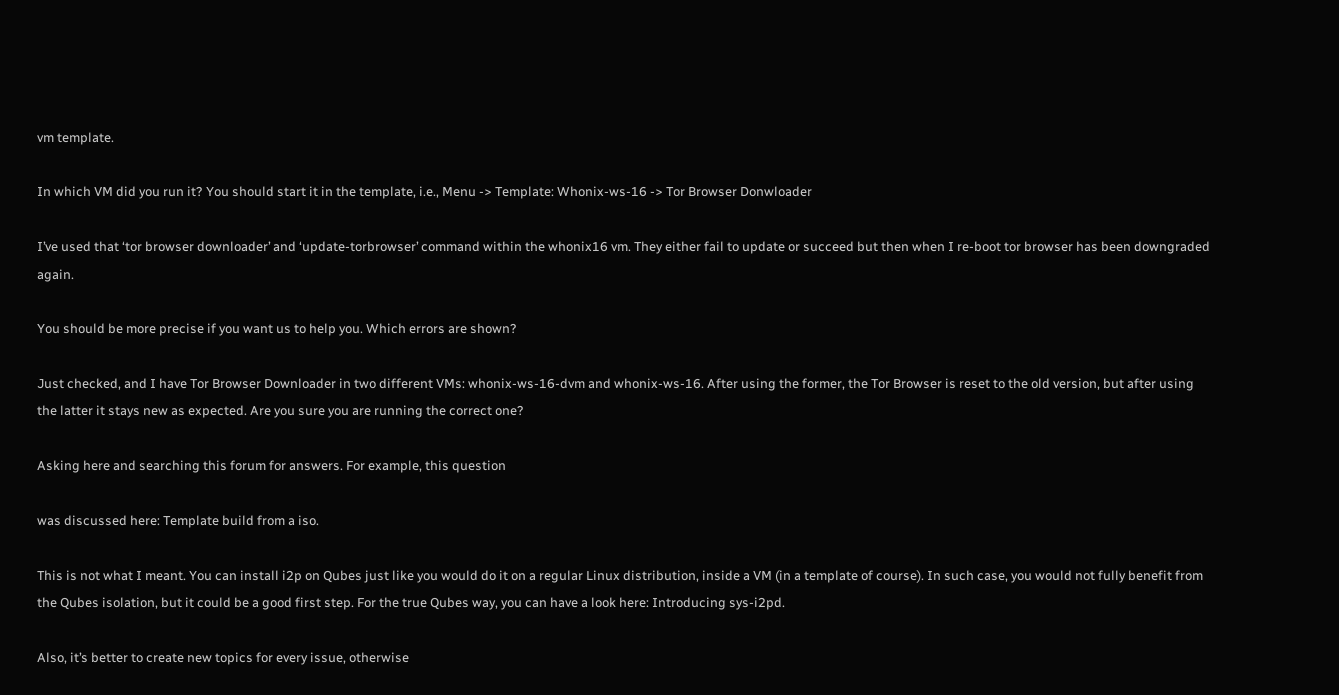vm template.

In which VM did you run it? You should start it in the template, i.e., Menu -> Template: Whonix-ws-16 -> Tor Browser Donwloader

I’ve used that ‘tor browser downloader’ and ‘update-torbrowser’ command within the whonix16 vm. They either fail to update or succeed but then when I re-boot tor browser has been downgraded again.

You should be more precise if you want us to help you. Which errors are shown?

Just checked, and I have Tor Browser Downloader in two different VMs: whonix-ws-16-dvm and whonix-ws-16. After using the former, the Tor Browser is reset to the old version, but after using the latter it stays new as expected. Are you sure you are running the correct one?

Asking here and searching this forum for answers. For example, this question

was discussed here: Template build from a iso.

This is not what I meant. You can install i2p on Qubes just like you would do it on a regular Linux distribution, inside a VM (in a template of course). In such case, you would not fully benefit from the Qubes isolation, but it could be a good first step. For the true Qubes way, you can have a look here: Introducing sys-i2pd.

Also, it’s better to create new topics for every issue, otherwise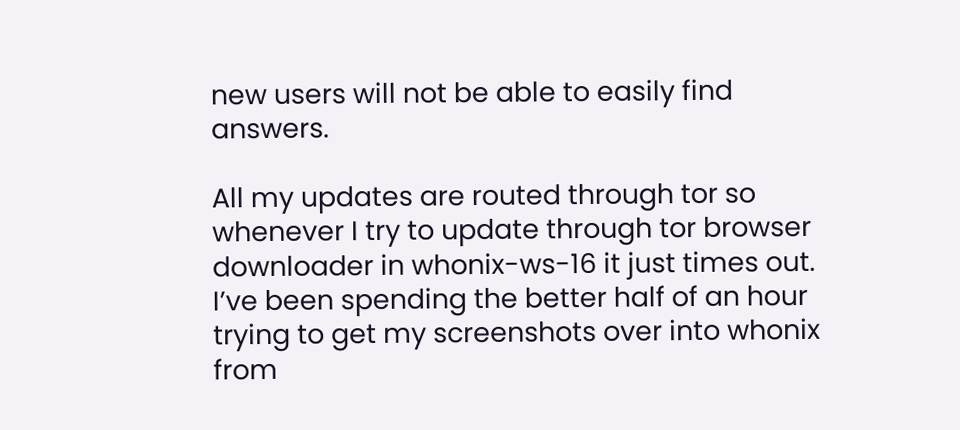new users will not be able to easily find answers.

All my updates are routed through tor so whenever I try to update through tor browser downloader in whonix-ws-16 it just times out. I’ve been spending the better half of an hour trying to get my screenshots over into whonix from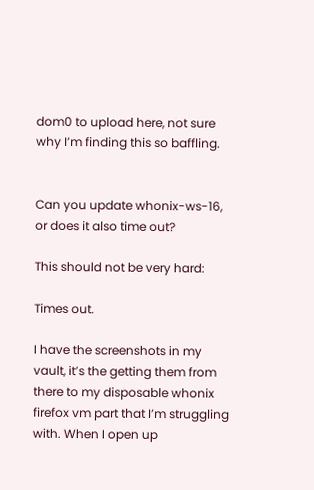dom0 to upload here, not sure why I’m finding this so baffling.


Can you update whonix-ws-16, or does it also time out?

This should not be very hard:

Times out.

I have the screenshots in my vault, it’s the getting them from there to my disposable whonix firefox vm part that I’m struggling with. When I open up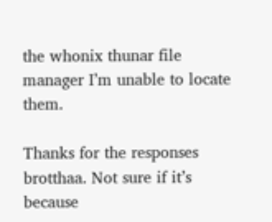the whonix thunar file manager I’m unable to locate them.

Thanks for the responses brotthaa. Not sure if it’s because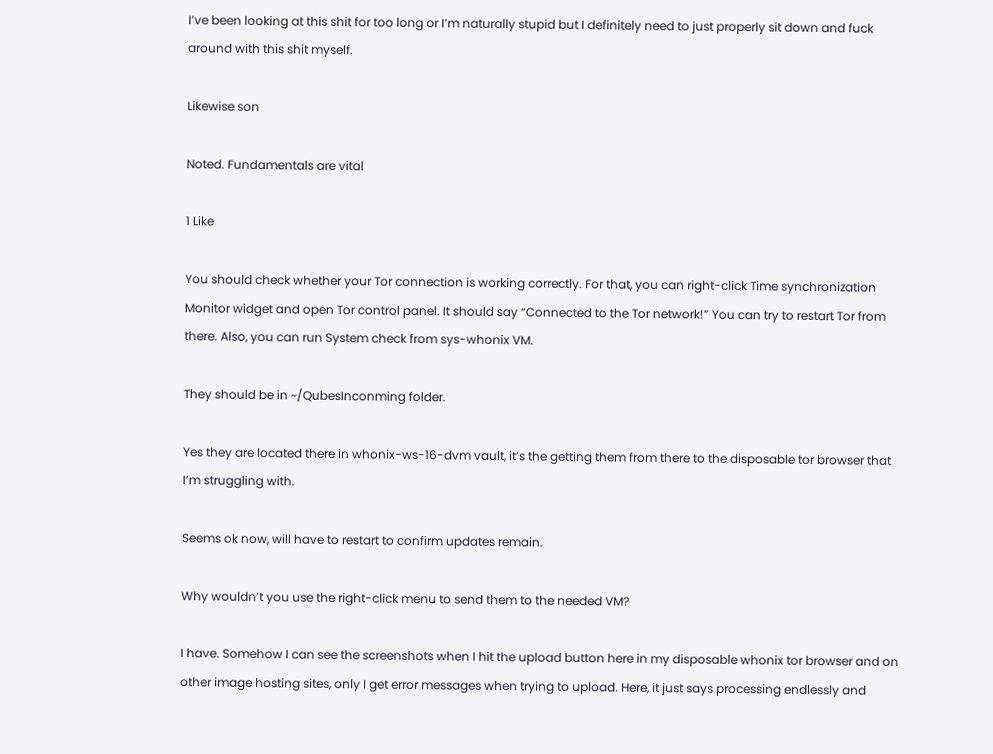I’ve been looking at this shit for too long or I’m naturally stupid but I definitely need to just properly sit down and fuck around with this shit myself.

Likewise son

Noted. Fundamentals are vital

1 Like

You should check whether your Tor connection is working correctly. For that, you can right-click Time synchronization Monitor widget and open Tor control panel. It should say “Connected to the Tor network!” You can try to restart Tor from there. Also, you can run System check from sys-whonix VM.

They should be in ~/QubesInconming folder.

Yes they are located there in whonix-ws-16-dvm vault, it’s the getting them from there to the disposable tor browser that I’m struggling with.

Seems ok now, will have to restart to confirm updates remain.

Why wouldn’t you use the right-click menu to send them to the needed VM?

I have. Somehow I can see the screenshots when I hit the upload button here in my disposable whonix tor browser and on other image hosting sites, only I get error messages when trying to upload. Here, it just says processing endlessly and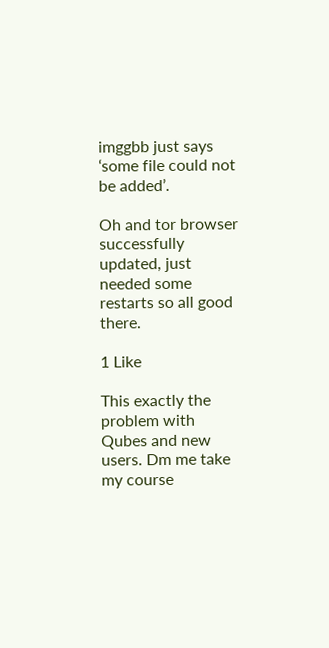imggbb just says ‘some file could not be added’.

Oh and tor browser successfully updated, just needed some restarts so all good there.

1 Like

This exactly the problem with Qubes and new users. Dm me take my course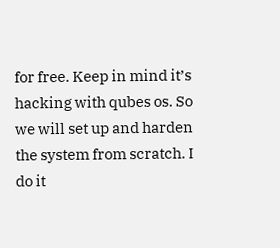for free. Keep in mind it’s hacking with qubes os. So we will set up and harden the system from scratch. I do it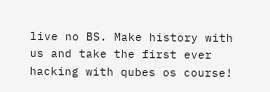live no BS. Make history with us and take the first ever hacking with qubes os course!